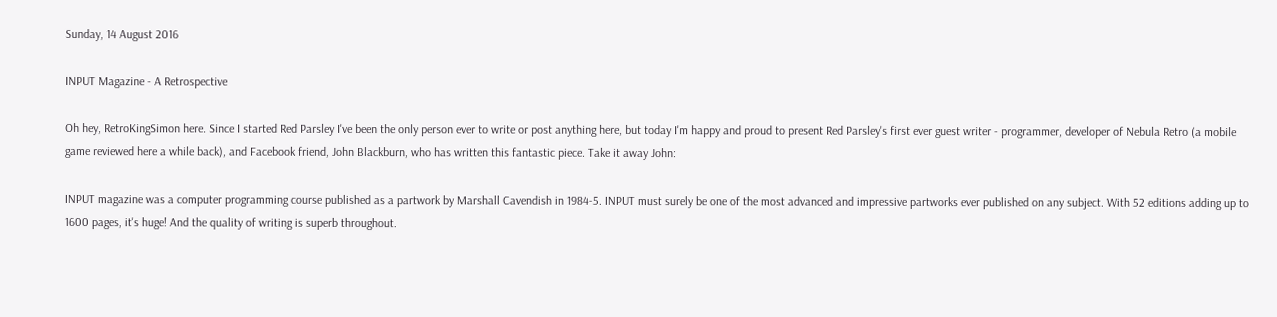Sunday, 14 August 2016

INPUT Magazine - A Retrospective

Oh hey, RetroKingSimon here. Since I started Red Parsley I've been the only person ever to write or post anything here, but today I'm happy and proud to present Red Parsley's first ever guest writer - programmer, developer of Nebula Retro (a mobile game reviewed here a while back), and Facebook friend, John Blackburn, who has written this fantastic piece. Take it away John:

INPUT magazine was a computer programming course published as a partwork by Marshall Cavendish in 1984-5. INPUT must surely be one of the most advanced and impressive partworks ever published on any subject. With 52 editions adding up to 1600 pages, it's huge! And the quality of writing is superb throughout.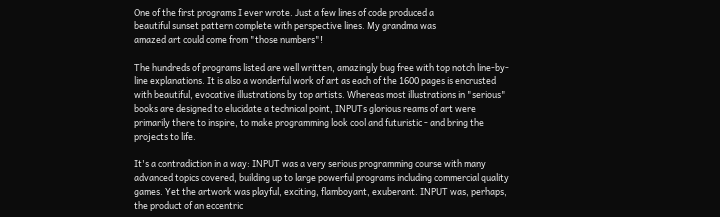One of the first programs I ever wrote. Just a few lines of code produced a
beautiful sunset pattern complete with perspective lines. My grandma was
amazed art could come from "those numbers"!

The hundreds of programs listed are well written, amazingly bug free with top notch line-by-line explanations. It is also a wonderful work of art as each of the 1600 pages is encrusted with beautiful, evocative illustrations by top artists. Whereas most illustrations in "serious" books are designed to elucidate a technical point, INPUTs glorious reams of art were primarily there to inspire, to make programming look cool and futuristic - and bring the projects to life.

It's a contradiction in a way: INPUT was a very serious programming course with many advanced topics covered, building up to large powerful programs including commercial quality games. Yet the artwork was playful, exciting, flamboyant, exuberant. INPUT was, perhaps, the product of an eccentric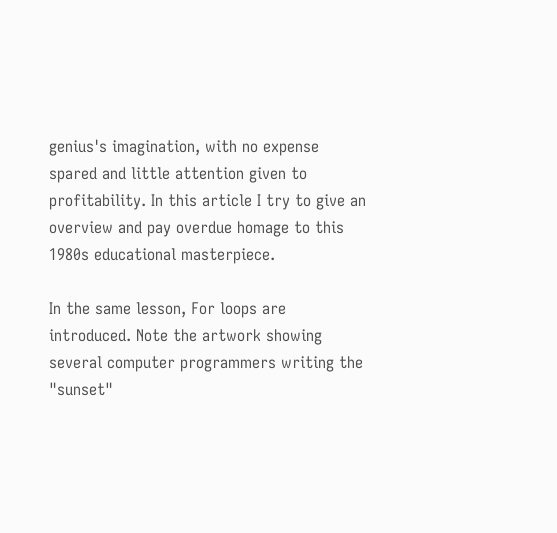genius's imagination, with no expense spared and little attention given to profitability. In this article I try to give an overview and pay overdue homage to this 1980s educational masterpiece.

In the same lesson, For loops are introduced. Note the artwork showing
several computer programmers writing the "sunset"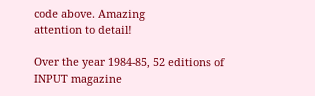code above. Amazing
attention to detail!

Over the year 1984-85, 52 editions of INPUT magazine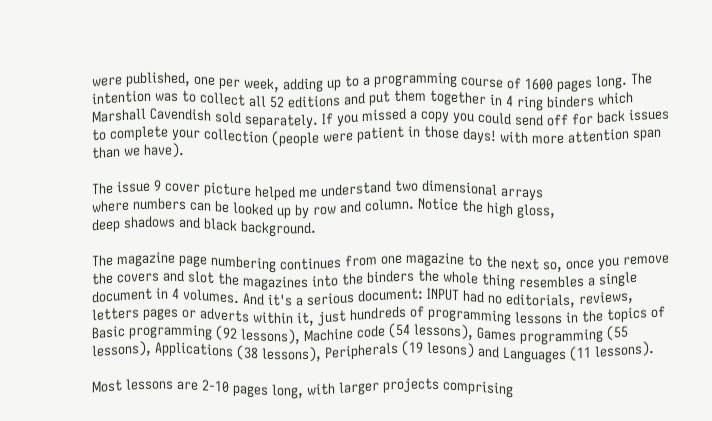were published, one per week, adding up to a programming course of 1600 pages long. The intention was to collect all 52 editions and put them together in 4 ring binders which Marshall Cavendish sold separately. If you missed a copy you could send off for back issues to complete your collection (people were patient in those days! with more attention span than we have).

The issue 9 cover picture helped me understand two dimensional arrays
where numbers can be looked up by row and column. Notice the high gloss,
deep shadows and black background.

The magazine page numbering continues from one magazine to the next so, once you remove the covers and slot the magazines into the binders the whole thing resembles a single document in 4 volumes. And it's a serious document: INPUT had no editorials, reviews, letters pages or adverts within it, just hundreds of programming lessons in the topics of Basic programming (92 lessons), Machine code (54 lessons), Games programming (55 lessons), Applications (38 lessons), Peripherals (19 lesons) and Languages (11 lessons).

Most lessons are 2-10 pages long, with larger projects comprising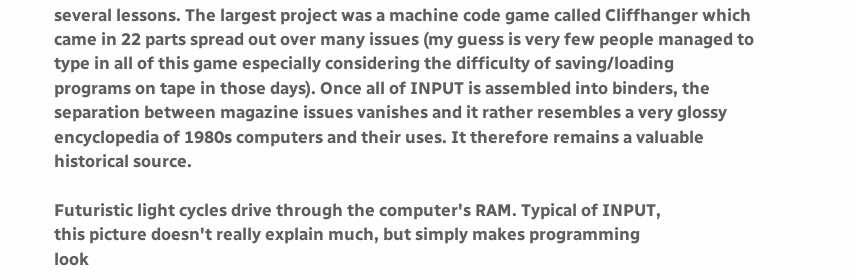several lessons. The largest project was a machine code game called Cliffhanger which came in 22 parts spread out over many issues (my guess is very few people managed to type in all of this game especially considering the difficulty of saving/loading programs on tape in those days). Once all of INPUT is assembled into binders, the separation between magazine issues vanishes and it rather resembles a very glossy encyclopedia of 1980s computers and their uses. It therefore remains a valuable historical source.

Futuristic light cycles drive through the computer's RAM. Typical of INPUT,
this picture doesn't really explain much, but simply makes programming
look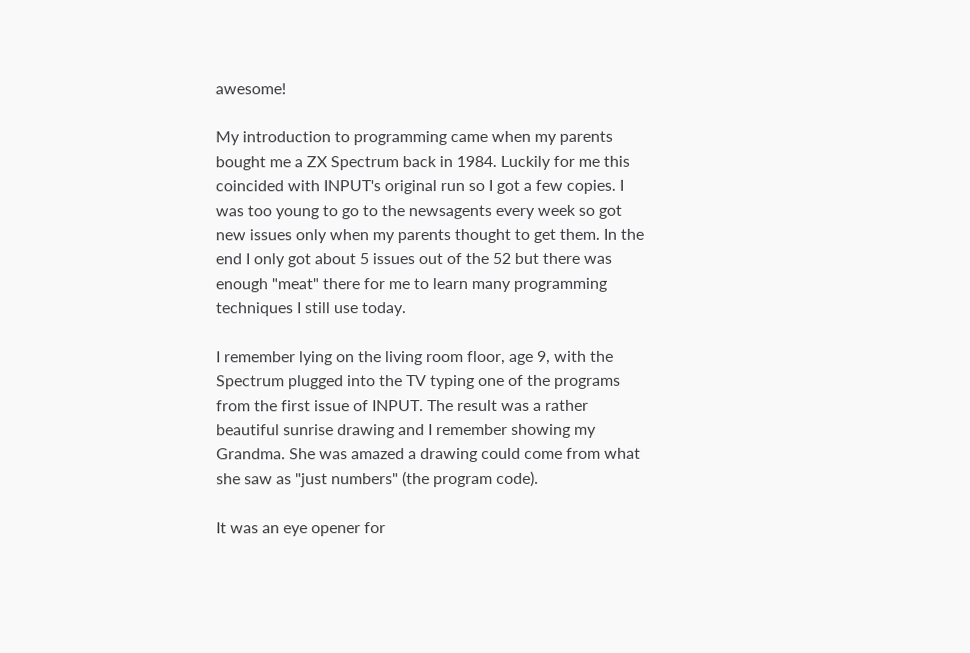awesome!

My introduction to programming came when my parents bought me a ZX Spectrum back in 1984. Luckily for me this coincided with INPUT's original run so I got a few copies. I was too young to go to the newsagents every week so got new issues only when my parents thought to get them. In the end I only got about 5 issues out of the 52 but there was enough "meat" there for me to learn many programming techniques I still use today.

I remember lying on the living room floor, age 9, with the Spectrum plugged into the TV typing one of the programs from the first issue of INPUT. The result was a rather beautiful sunrise drawing and I remember showing my Grandma. She was amazed a drawing could come from what she saw as "just numbers" (the program code).

It was an eye opener for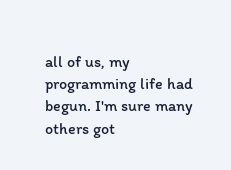all of us, my programming life had begun. I'm sure many others got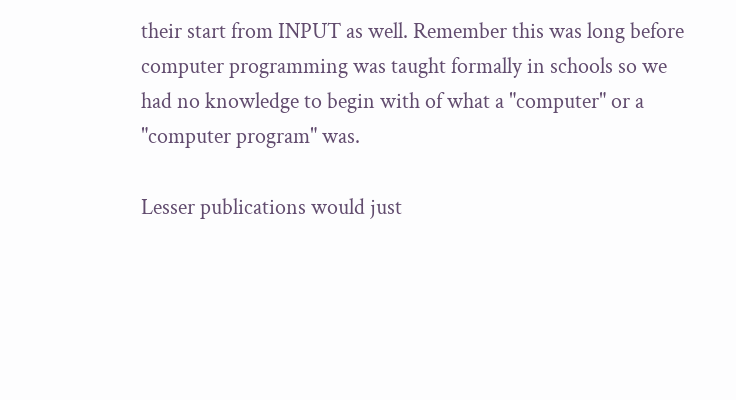their start from INPUT as well. Remember this was long before computer programming was taught formally in schools so we had no knowledge to begin with of what a "computer" or a "computer program" was.

Lesser publications would just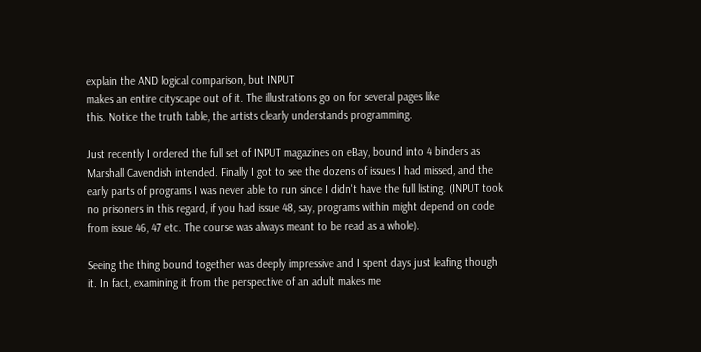explain the AND logical comparison, but INPUT
makes an entire cityscape out of it. The illustrations go on for several pages like
this. Notice the truth table, the artists clearly understands programming.

Just recently I ordered the full set of INPUT magazines on eBay, bound into 4 binders as Marshall Cavendish intended. Finally I got to see the dozens of issues I had missed, and the early parts of programs I was never able to run since I didn't have the full listing. (INPUT took no prisoners in this regard, if you had issue 48, say, programs within might depend on code from issue 46, 47 etc. The course was always meant to be read as a whole).

Seeing the thing bound together was deeply impressive and I spent days just leafing though it. In fact, examining it from the perspective of an adult makes me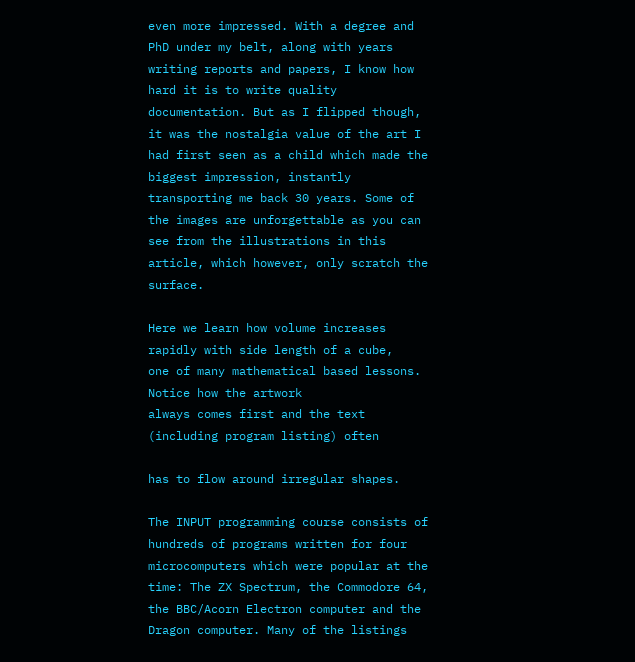even more impressed. With a degree and PhD under my belt, along with years writing reports and papers, I know how hard it is to write quality documentation. But as I flipped though, it was the nostalgia value of the art I had first seen as a child which made the biggest impression, instantly transporting me back 30 years. Some of the images are unforgettable as you can see from the illustrations in this article, which however, only scratch the surface.

Here we learn how volume increases rapidly with side length of a cube,
one of many mathematical based lessons. Notice how the artwork
always comes first and the text (including program listing) often

has to flow around irregular shapes.

The INPUT programming course consists of hundreds of programs written for four microcomputers which were popular at the time: The ZX Spectrum, the Commodore 64, the BBC/Acorn Electron computer and the Dragon computer. Many of the listings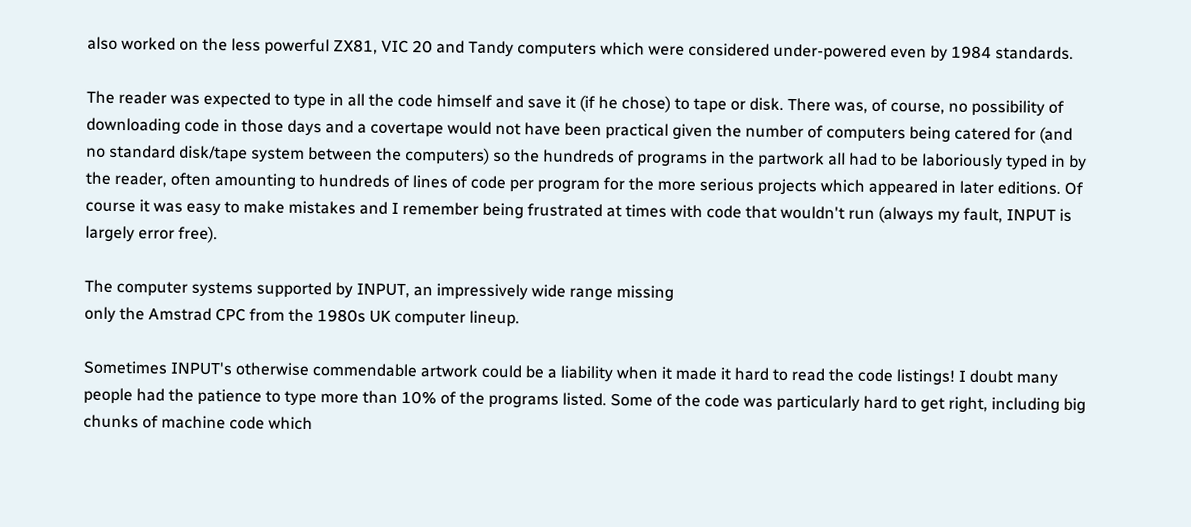also worked on the less powerful ZX81, VIC 20 and Tandy computers which were considered under-powered even by 1984 standards.

The reader was expected to type in all the code himself and save it (if he chose) to tape or disk. There was, of course, no possibility of downloading code in those days and a covertape would not have been practical given the number of computers being catered for (and no standard disk/tape system between the computers) so the hundreds of programs in the partwork all had to be laboriously typed in by the reader, often amounting to hundreds of lines of code per program for the more serious projects which appeared in later editions. Of course it was easy to make mistakes and I remember being frustrated at times with code that wouldn't run (always my fault, INPUT is largely error free).

The computer systems supported by INPUT, an impressively wide range missing
only the Amstrad CPC from the 1980s UK computer lineup.

Sometimes INPUT's otherwise commendable artwork could be a liability when it made it hard to read the code listings! I doubt many people had the patience to type more than 10% of the programs listed. Some of the code was particularly hard to get right, including big chunks of machine code which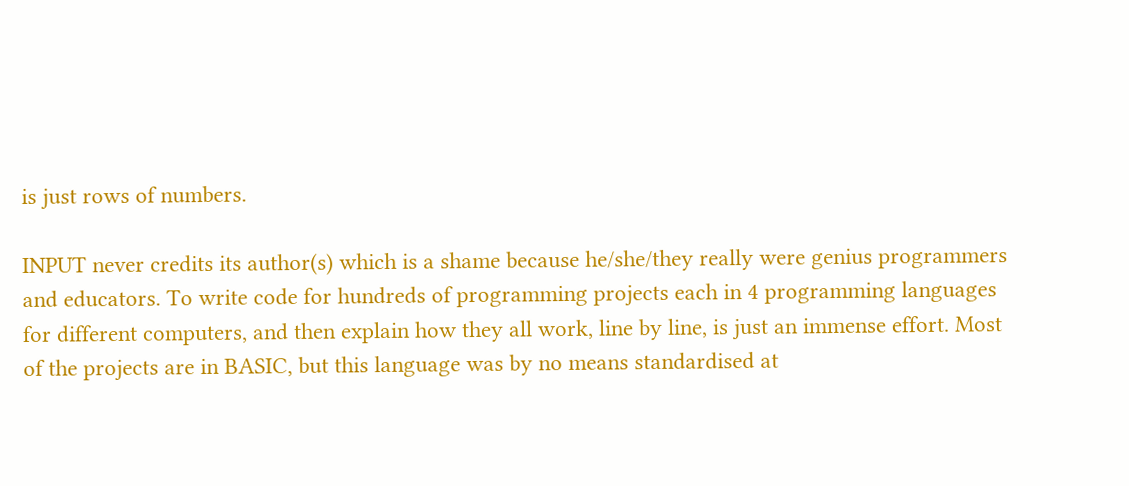is just rows of numbers.

INPUT never credits its author(s) which is a shame because he/she/they really were genius programmers and educators. To write code for hundreds of programming projects each in 4 programming languages for different computers, and then explain how they all work, line by line, is just an immense effort. Most of the projects are in BASIC, but this language was by no means standardised at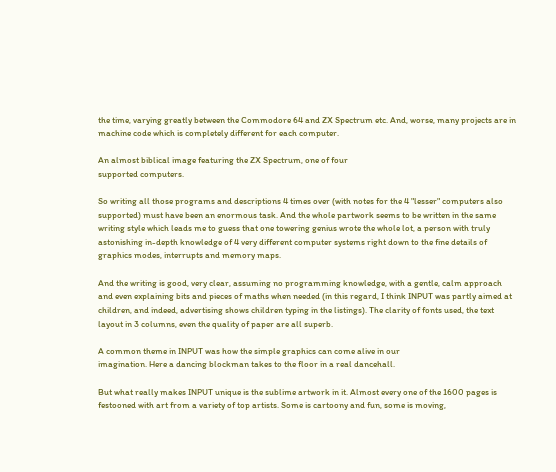the time, varying greatly between the Commodore 64 and ZX Spectrum etc. And, worse, many projects are in machine code which is completely different for each computer.

An almost biblical image featuring the ZX Spectrum, one of four
supported computers.

So writing all those programs and descriptions 4 times over (with notes for the 4 "lesser" computers also supported) must have been an enormous task. And the whole partwork seems to be written in the same writing style which leads me to guess that one towering genius wrote the whole lot, a person with truly astonishing in-depth knowledge of 4 very different computer systems right down to the fine details of graphics modes, interrupts and memory maps.

And the writing is good, very clear, assuming no programming knowledge, with a gentle, calm approach and even explaining bits and pieces of maths when needed (in this regard, I think INPUT was partly aimed at children, and indeed, advertising shows children typing in the listings). The clarity of fonts used, the text layout in 3 columns, even the quality of paper are all superb.

A common theme in INPUT was how the simple graphics can come alive in our
imagination. Here a dancing blockman takes to the floor in a real dancehall.

But what really makes INPUT unique is the sublime artwork in it. Almost every one of the 1600 pages is festooned with art from a variety of top artists. Some is cartoony and fun, some is moving,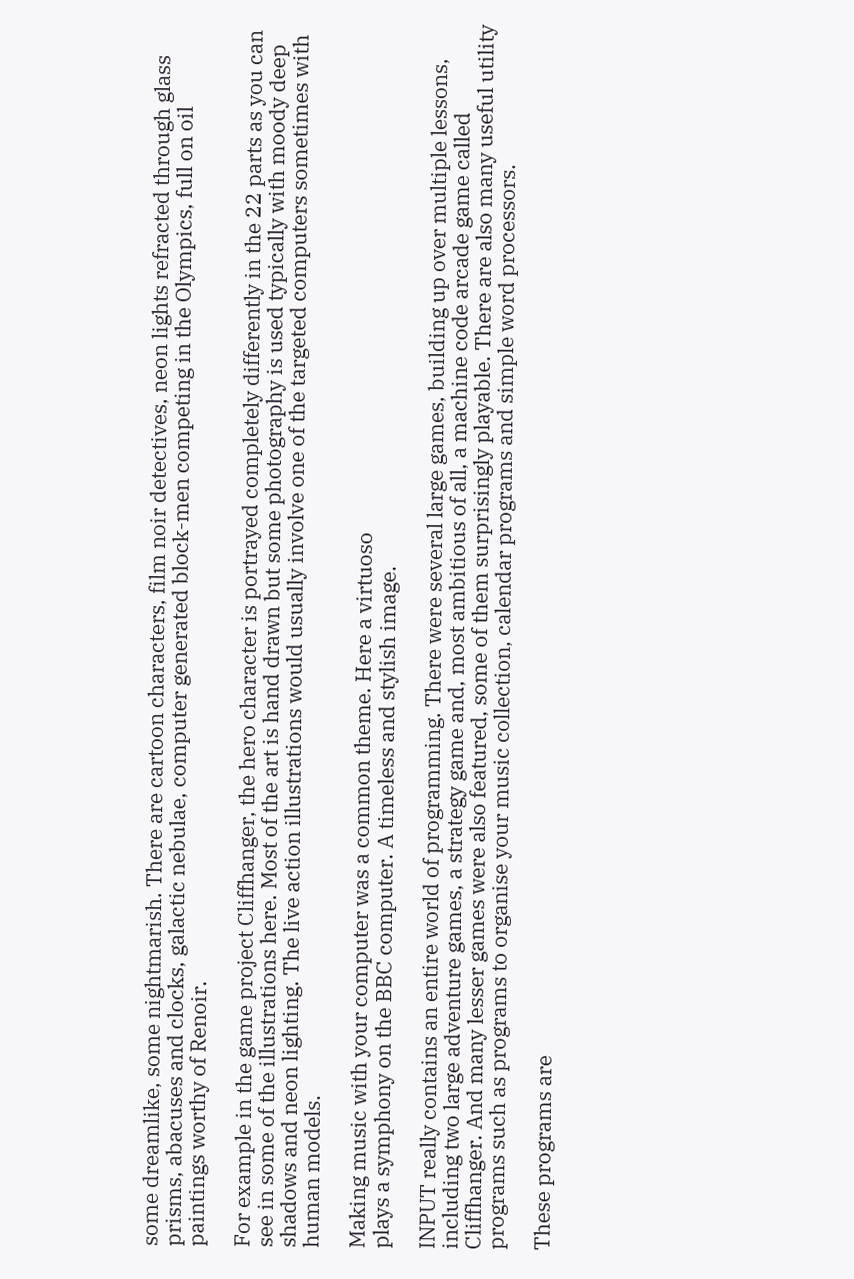some dreamlike, some nightmarish. There are cartoon characters, film noir detectives, neon lights refracted through glass prisms, abacuses and clocks, galactic nebulae, computer generated block-men competing in the Olympics, full on oil paintings worthy of Renoir.

For example in the game project Cliffhanger, the hero character is portrayed completely differently in the 22 parts as you can see in some of the illustrations here. Most of the art is hand drawn but some photography is used typically with moody deep shadows and neon lighting. The live action illustrations would usually involve one of the targeted computers sometimes with human models.

Making music with your computer was a common theme. Here a virtuoso
plays a symphony on the BBC computer. A timeless and stylish image.

INPUT really contains an entire world of programming. There were several large games, building up over multiple lessons, including two large adventure games, a strategy game and, most ambitious of all, a machine code arcade game called Cliffhanger. And many lesser games were also featured, some of them surprisingly playable. There are also many useful utility programs such as programs to organise your music collection, calendar programs and simple word processors.

These programs are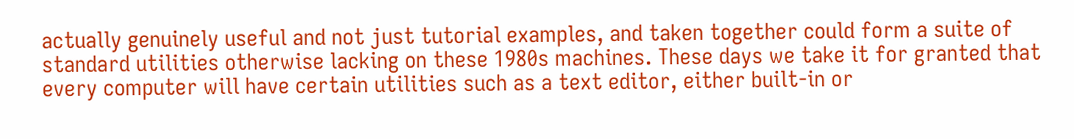actually genuinely useful and not just tutorial examples, and taken together could form a suite of standard utilities otherwise lacking on these 1980s machines. These days we take it for granted that every computer will have certain utilities such as a text editor, either built-in or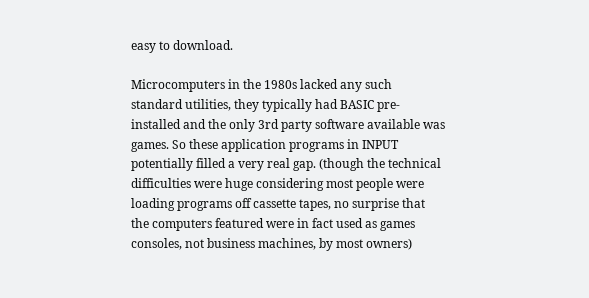easy to download.

Microcomputers in the 1980s lacked any such standard utilities, they typically had BASIC pre-installed and the only 3rd party software available was games. So these application programs in INPUT potentially filled a very real gap. (though the technical difficulties were huge considering most people were loading programs off cassette tapes, no surprise that the computers featured were in fact used as games consoles, not business machines, by most owners)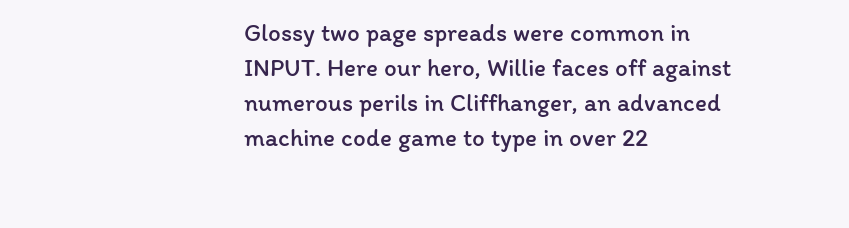Glossy two page spreads were common in INPUT. Here our hero, Willie faces off against
numerous perils in Cliffhanger, an advanced machine code game to type in over 22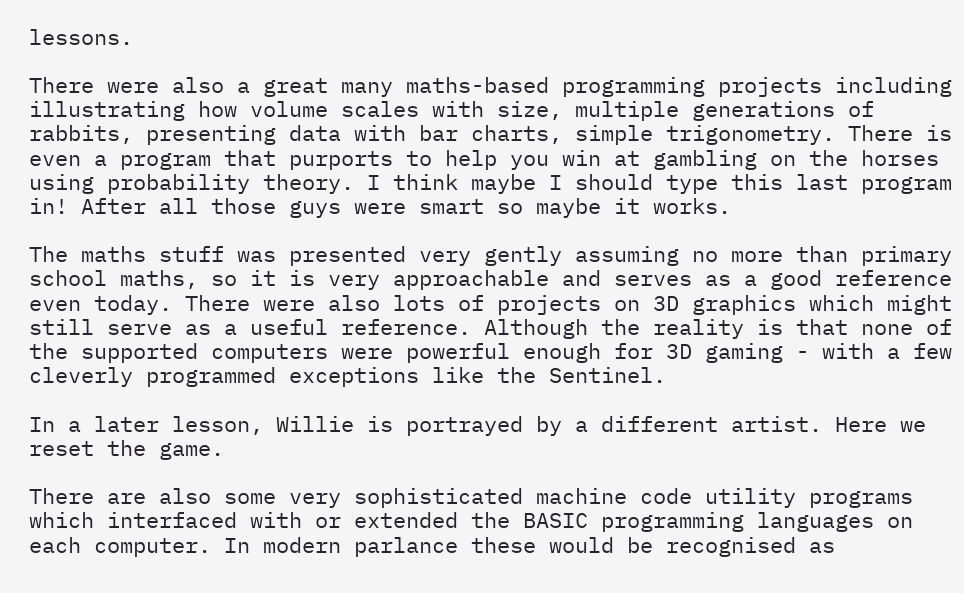lessons.

There were also a great many maths-based programming projects including illustrating how volume scales with size, multiple generations of rabbits, presenting data with bar charts, simple trigonometry. There is even a program that purports to help you win at gambling on the horses using probability theory. I think maybe I should type this last program in! After all those guys were smart so maybe it works.

The maths stuff was presented very gently assuming no more than primary school maths, so it is very approachable and serves as a good reference even today. There were also lots of projects on 3D graphics which might still serve as a useful reference. Although the reality is that none of the supported computers were powerful enough for 3D gaming - with a few cleverly programmed exceptions like the Sentinel.

In a later lesson, Willie is portrayed by a different artist. Here we reset the game.

There are also some very sophisticated machine code utility programs which interfaced with or extended the BASIC programming languages on each computer. In modern parlance these would be recognised as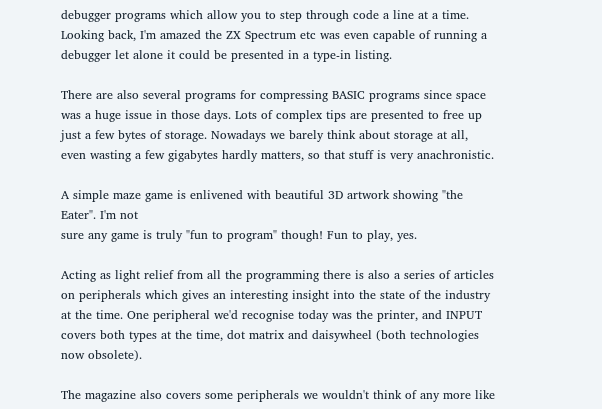debugger programs which allow you to step through code a line at a time. Looking back, I'm amazed the ZX Spectrum etc was even capable of running a debugger let alone it could be presented in a type-in listing.

There are also several programs for compressing BASIC programs since space was a huge issue in those days. Lots of complex tips are presented to free up just a few bytes of storage. Nowadays we barely think about storage at all, even wasting a few gigabytes hardly matters, so that stuff is very anachronistic.

A simple maze game is enlivened with beautiful 3D artwork showing "the Eater". I'm not
sure any game is truly "fun to program" though! Fun to play, yes.

Acting as light relief from all the programming there is also a series of articles on peripherals which gives an interesting insight into the state of the industry at the time. One peripheral we'd recognise today was the printer, and INPUT covers both types at the time, dot matrix and daisywheel (both technologies now obsolete).

The magazine also covers some peripherals we wouldn't think of any more like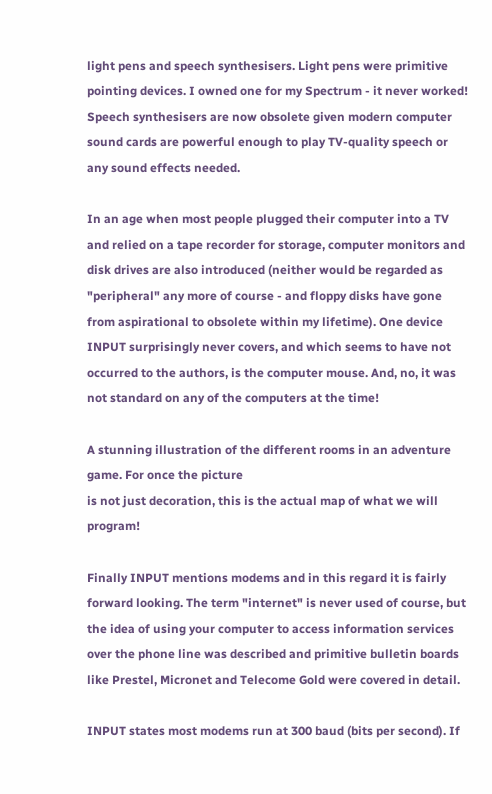light pens and speech synthesisers. Light pens were primitive pointing devices. I owned one for my Spectrum - it never worked! Speech synthesisers are now obsolete given modern computer sound cards are powerful enough to play TV-quality speech or any sound effects needed.

In an age when most people plugged their computer into a TV and relied on a tape recorder for storage, computer monitors and disk drives are also introduced (neither would be regarded as "peripheral" any more of course - and floppy disks have gone from aspirational to obsolete within my lifetime). One device INPUT surprisingly never covers, and which seems to have not occurred to the authors, is the computer mouse. And, no, it was not standard on any of the computers at the time!

A stunning illustration of the different rooms in an adventure game. For once the picture
is not just decoration, this is the actual map of what we will program!

Finally INPUT mentions modems and in this regard it is fairly forward looking. The term "internet" is never used of course, but the idea of using your computer to access information services over the phone line was described and primitive bulletin boards like Prestel, Micronet and Telecome Gold were covered in detail.

INPUT states most modems run at 300 baud (bits per second). If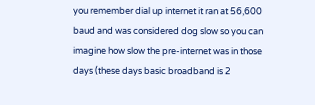you remember dial up internet it ran at 56,600 baud and was considered dog slow so you can imagine how slow the pre-internet was in those days (these days basic broadband is 2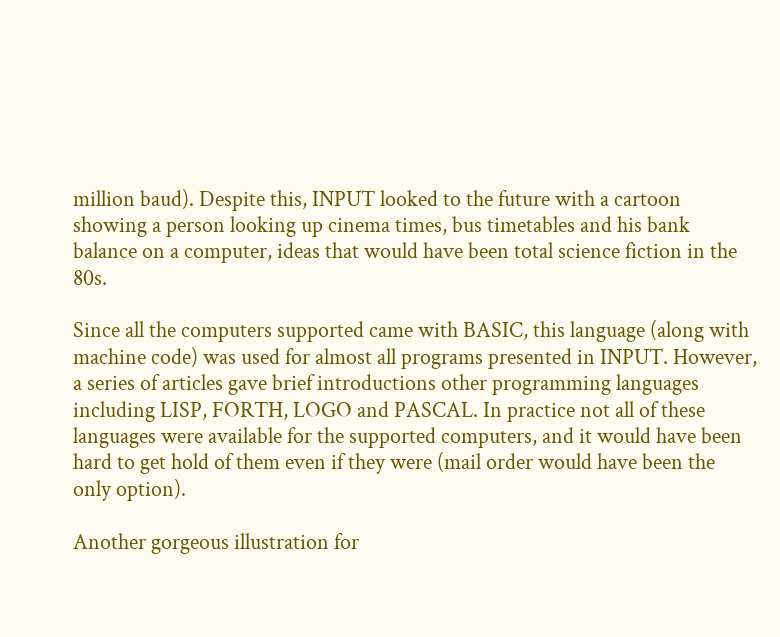million baud). Despite this, INPUT looked to the future with a cartoon showing a person looking up cinema times, bus timetables and his bank balance on a computer, ideas that would have been total science fiction in the 80s.

Since all the computers supported came with BASIC, this language (along with machine code) was used for almost all programs presented in INPUT. However, a series of articles gave brief introductions other programming languages including LISP, FORTH, LOGO and PASCAL. In practice not all of these languages were available for the supported computers, and it would have been hard to get hold of them even if they were (mail order would have been the only option).

Another gorgeous illustration for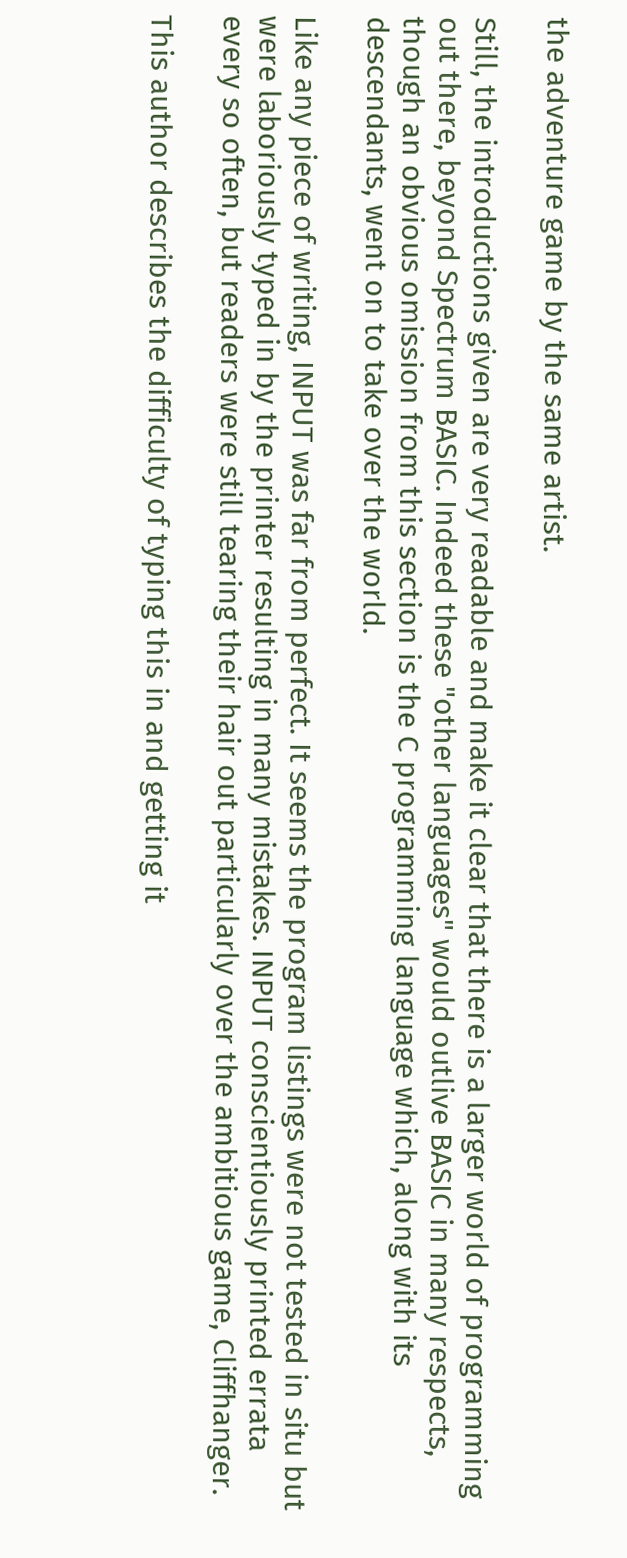the adventure game by the same artist.

Still, the introductions given are very readable and make it clear that there is a larger world of programming out there, beyond Spectrum BASIC. Indeed these "other languages" would outlive BASIC in many respects, though an obvious omission from this section is the C programming language which, along with its descendants, went on to take over the world.

Like any piece of writing, INPUT was far from perfect. It seems the program listings were not tested in situ but were laboriously typed in by the printer resulting in many mistakes. INPUT conscientiously printed errata every so often, but readers were still tearing their hair out particularly over the ambitious game, Cliffhanger.

This author describes the difficulty of typing this in and getting it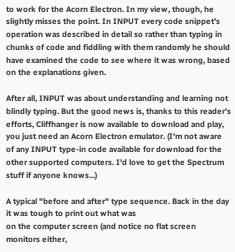to work for the Acorn Electron. In my view, though, he slightly misses the point. In INPUT every code snippet's operation was described in detail so rather than typing in chunks of code and fiddling with them randomly he should have examined the code to see where it was wrong, based on the explanations given.

After all, INPUT was about understanding and learning not blindly typing. But the good news is, thanks to this reader's efforts, Cliffhanger is now available to download and play, you just need an Acorn Electron emulator. (I'm not aware of any INPUT type-in code available for download for the other supported computers. I'd love to get the Spectrum stuff if anyone knows...)

A typical "before and after" type sequence. Back in the day it was tough to print out what was
on the computer screen (and notice no flat screen monitors either,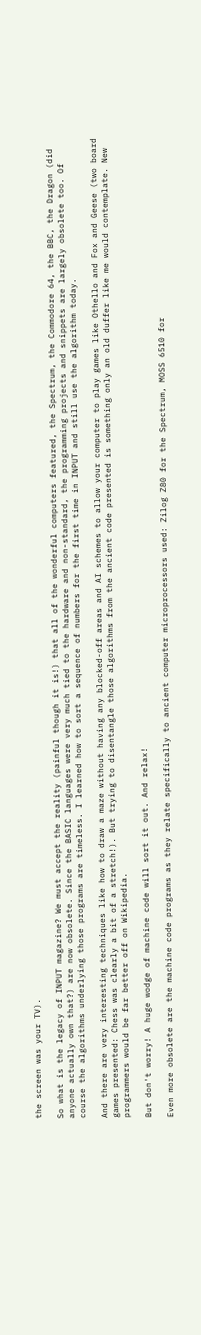the screen was your TV).

So what is the legacy of INPUT magazine? We must accept the reality (painful though it is!) that all of the wonderful computers featured, the Spectrum, the Commodore 64, the BBC, the Dragon (did anyone actually own that?) are now obsolete. Since the BASIC languages were very much tied to the hardware and non-standard, the programming projects and snippets are largely obsolete too. Of course the algorithms underlying those programs are timeless. I learned how to sort a sequence of numbers for the first time in INPUT and still use the algorithm today.

And there are very interesting techniques like how to draw a maze without having any blocked-off areas and AI schemes to allow your computer to play games like Othello and Fox and Geese (two board games presented: Chess was clearly a bit of a stretch!). But trying to disentangle those algorithms from the ancient code presented is something only an old duffer like me would contemplate. New programmers would be far better off on Wikipedia.

But don't worry! A huge wodge of machine code will sort it out. And relax!

Even more obsolete are the machine code programs as they relate specifically to ancient computer microprocessors used: Zilog Z80 for the Spectrum, MOSS 6510 for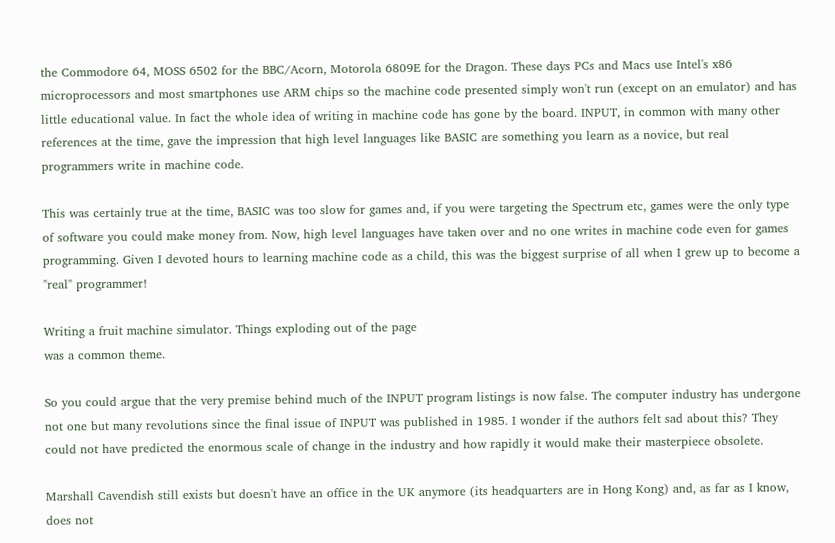the Commodore 64, MOSS 6502 for the BBC/Acorn, Motorola 6809E for the Dragon. These days PCs and Macs use Intel's x86 microprocessors and most smartphones use ARM chips so the machine code presented simply won't run (except on an emulator) and has little educational value. In fact the whole idea of writing in machine code has gone by the board. INPUT, in common with many other references at the time, gave the impression that high level languages like BASIC are something you learn as a novice, but real programmers write in machine code.

This was certainly true at the time, BASIC was too slow for games and, if you were targeting the Spectrum etc, games were the only type of software you could make money from. Now, high level languages have taken over and no one writes in machine code even for games programming. Given I devoted hours to learning machine code as a child, this was the biggest surprise of all when I grew up to become a "real" programmer!

Writing a fruit machine simulator. Things exploding out of the page
was a common theme.

So you could argue that the very premise behind much of the INPUT program listings is now false. The computer industry has undergone not one but many revolutions since the final issue of INPUT was published in 1985. I wonder if the authors felt sad about this? They could not have predicted the enormous scale of change in the industry and how rapidly it would make their masterpiece obsolete.

Marshall Cavendish still exists but doesn't have an office in the UK anymore (its headquarters are in Hong Kong) and, as far as I know, does not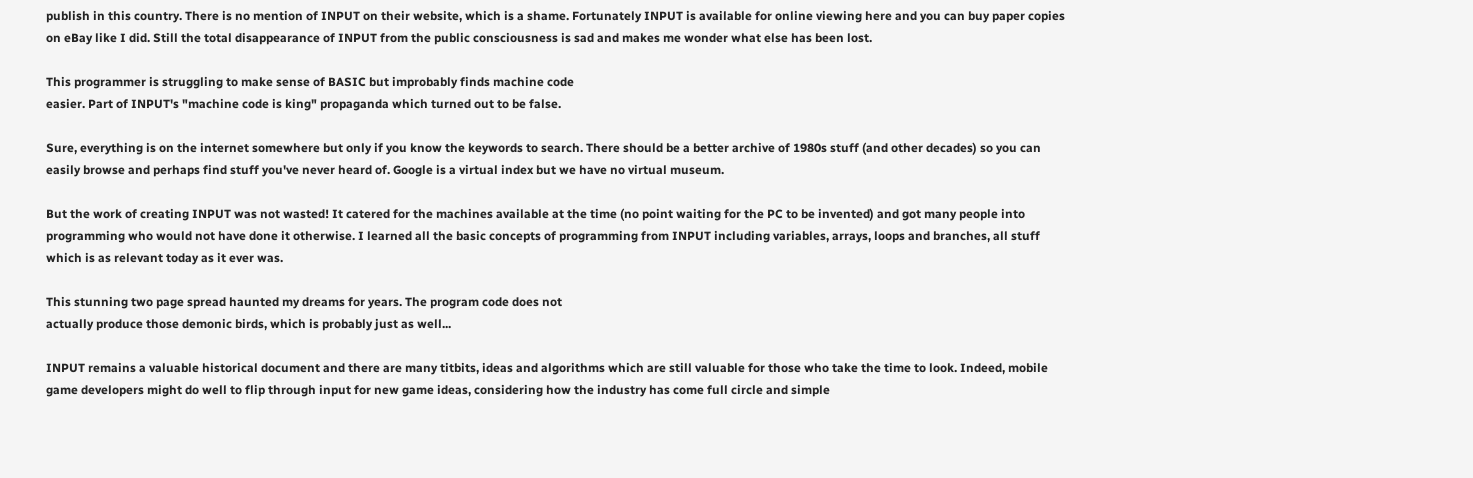publish in this country. There is no mention of INPUT on their website, which is a shame. Fortunately INPUT is available for online viewing here and you can buy paper copies on eBay like I did. Still the total disappearance of INPUT from the public consciousness is sad and makes me wonder what else has been lost.

This programmer is struggling to make sense of BASIC but improbably finds machine code
easier. Part of INPUT's "machine code is king" propaganda which turned out to be false.

Sure, everything is on the internet somewhere but only if you know the keywords to search. There should be a better archive of 1980s stuff (and other decades) so you can easily browse and perhaps find stuff you've never heard of. Google is a virtual index but we have no virtual museum.

But the work of creating INPUT was not wasted! It catered for the machines available at the time (no point waiting for the PC to be invented) and got many people into programming who would not have done it otherwise. I learned all the basic concepts of programming from INPUT including variables, arrays, loops and branches, all stuff which is as relevant today as it ever was.

This stunning two page spread haunted my dreams for years. The program code does not
actually produce those demonic birds, which is probably just as well...

INPUT remains a valuable historical document and there are many titbits, ideas and algorithms which are still valuable for those who take the time to look. Indeed, mobile game developers might do well to flip through input for new game ideas, considering how the industry has come full circle and simple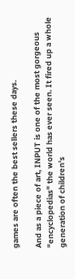games are often the best sellers these days.

And as a piece of art, INPUT is one of the most gorgeous "encyclopedias" the world has ever seen. It fired up a whole generation of children's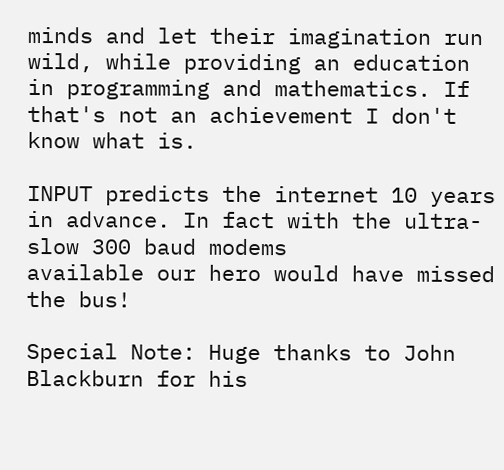minds and let their imagination run wild, while providing an education in programming and mathematics. If that's not an achievement I don't know what is.

INPUT predicts the internet 10 years in advance. In fact with the ultra-slow 300 baud modems
available our hero would have missed the bus!

Special Note: Huge thanks to John Blackburn for his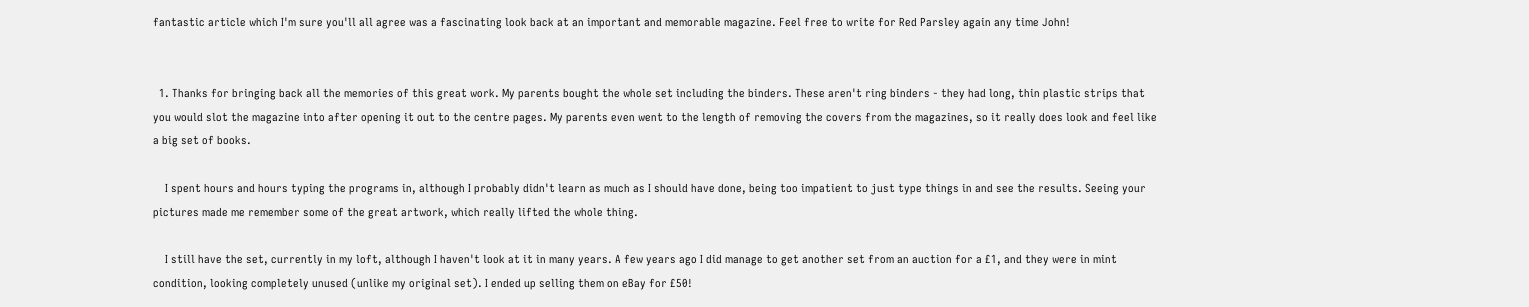fantastic article which I'm sure you'll all agree was a fascinating look back at an important and memorable magazine. Feel free to write for Red Parsley again any time John!


  1. Thanks for bringing back all the memories of this great work. My parents bought the whole set including the binders. These aren't ring binders - they had long, thin plastic strips that you would slot the magazine into after opening it out to the centre pages. My parents even went to the length of removing the covers from the magazines, so it really does look and feel like a big set of books.

    I spent hours and hours typing the programs in, although I probably didn't learn as much as I should have done, being too impatient to just type things in and see the results. Seeing your pictures made me remember some of the great artwork, which really lifted the whole thing.

    I still have the set, currently in my loft, although I haven't look at it in many years. A few years ago I did manage to get another set from an auction for a £1, and they were in mint condition, looking completely unused (unlike my original set). I ended up selling them on eBay for £50!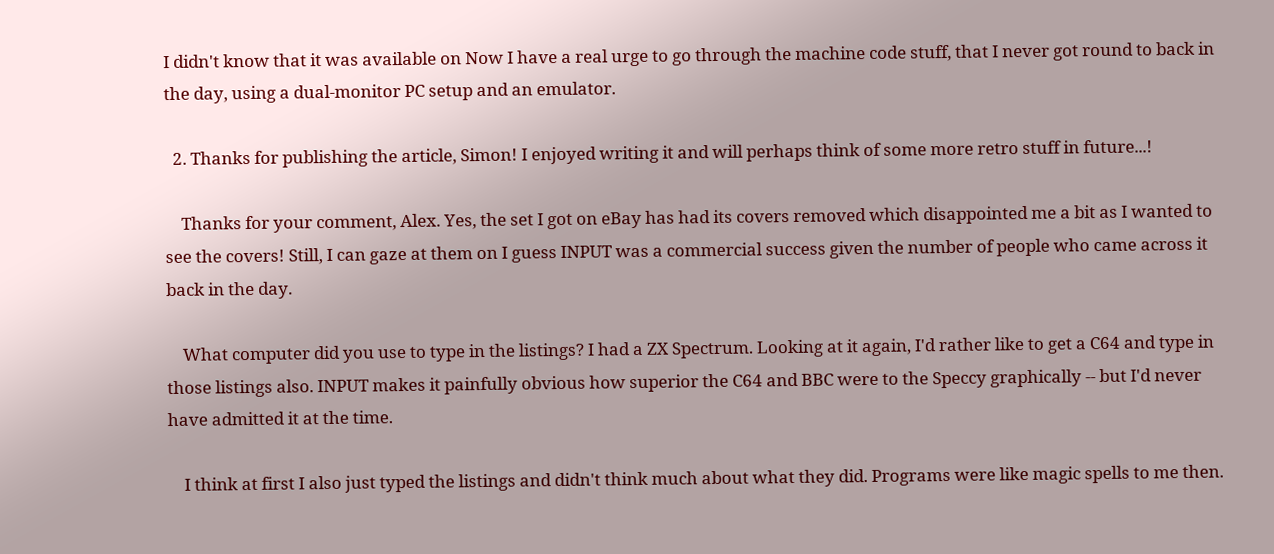I didn't know that it was available on Now I have a real urge to go through the machine code stuff, that I never got round to back in the day, using a dual-monitor PC setup and an emulator.

  2. Thanks for publishing the article, Simon! I enjoyed writing it and will perhaps think of some more retro stuff in future...!

    Thanks for your comment, Alex. Yes, the set I got on eBay has had its covers removed which disappointed me a bit as I wanted to see the covers! Still, I can gaze at them on I guess INPUT was a commercial success given the number of people who came across it back in the day.

    What computer did you use to type in the listings? I had a ZX Spectrum. Looking at it again, I'd rather like to get a C64 and type in those listings also. INPUT makes it painfully obvious how superior the C64 and BBC were to the Speccy graphically -- but I'd never have admitted it at the time.

    I think at first I also just typed the listings and didn't think much about what they did. Programs were like magic spells to me then.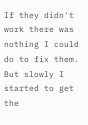If they didn't work there was nothing I could do to fix them. But slowly I started to get the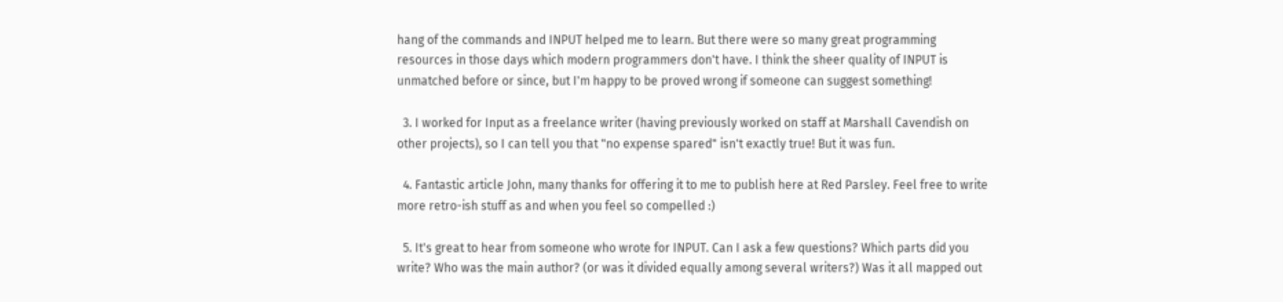hang of the commands and INPUT helped me to learn. But there were so many great programming resources in those days which modern programmers don't have. I think the sheer quality of INPUT is unmatched before or since, but I'm happy to be proved wrong if someone can suggest something!

  3. I worked for Input as a freelance writer (having previously worked on staff at Marshall Cavendish on other projects), so I can tell you that "no expense spared" isn't exactly true! But it was fun.

  4. Fantastic article John, many thanks for offering it to me to publish here at Red Parsley. Feel free to write more retro-ish stuff as and when you feel so compelled :)

  5. It's great to hear from someone who wrote for INPUT. Can I ask a few questions? Which parts did you write? Who was the main author? (or was it divided equally among several writers?) Was it all mapped out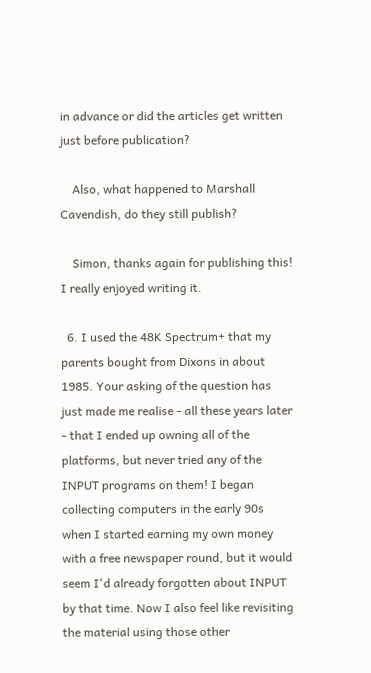in advance or did the articles get written just before publication?

    Also, what happened to Marshall Cavendish, do they still publish?

    Simon, thanks again for publishing this! I really enjoyed writing it.

  6. I used the 48K Spectrum+ that my parents bought from Dixons in about 1985. Your asking of the question has just made me realise - all these years later - that I ended up owning all of the platforms, but never tried any of the INPUT programs on them! I began collecting computers in the early 90s when I started earning my own money with a free newspaper round, but it would seem I'd already forgotten about INPUT by that time. Now I also feel like revisiting the material using those other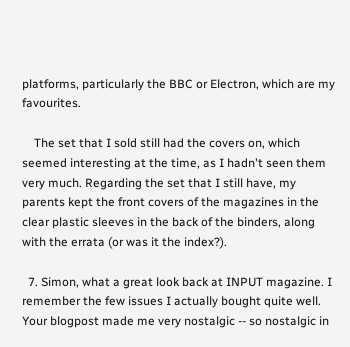platforms, particularly the BBC or Electron, which are my favourites.

    The set that I sold still had the covers on, which seemed interesting at the time, as I hadn't seen them very much. Regarding the set that I still have, my parents kept the front covers of the magazines in the clear plastic sleeves in the back of the binders, along with the errata (or was it the index?).

  7. Simon, what a great look back at INPUT magazine. I remember the few issues I actually bought quite well. Your blogpost made me very nostalgic -- so nostalgic in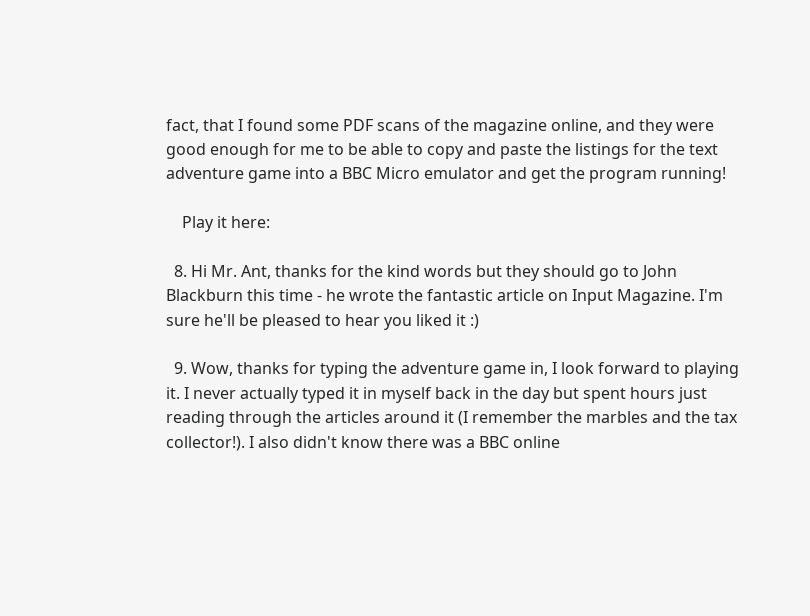fact, that I found some PDF scans of the magazine online, and they were good enough for me to be able to copy and paste the listings for the text adventure game into a BBC Micro emulator and get the program running!

    Play it here:

  8. Hi Mr. Ant, thanks for the kind words but they should go to John Blackburn this time - he wrote the fantastic article on Input Magazine. I'm sure he'll be pleased to hear you liked it :)

  9. Wow, thanks for typing the adventure game in, I look forward to playing it. I never actually typed it in myself back in the day but spent hours just reading through the articles around it (I remember the marbles and the tax collector!). I also didn't know there was a BBC online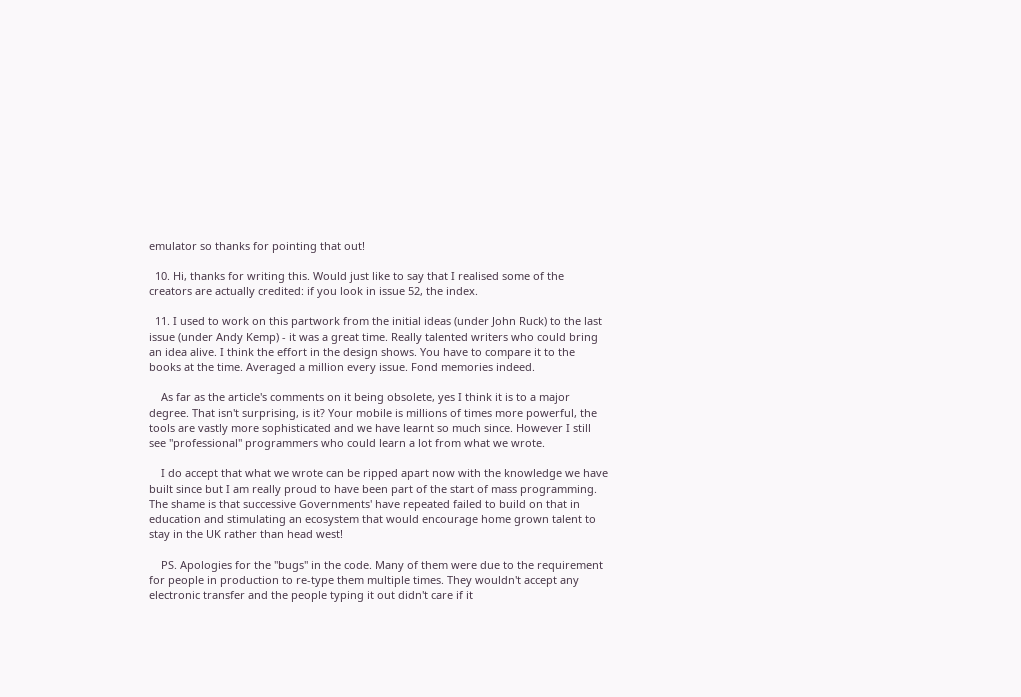emulator so thanks for pointing that out!

  10. Hi, thanks for writing this. Would just like to say that I realised some of the creators are actually credited: if you look in issue 52, the index.

  11. I used to work on this partwork from the initial ideas (under John Ruck) to the last issue (under Andy Kemp) - it was a great time. Really talented writers who could bring an idea alive. I think the effort in the design shows. You have to compare it to the books at the time. Averaged a million every issue. Fond memories indeed.

    As far as the article's comments on it being obsolete, yes I think it is to a major degree. That isn't surprising, is it? Your mobile is millions of times more powerful, the tools are vastly more sophisticated and we have learnt so much since. However I still see "professional" programmers who could learn a lot from what we wrote.

    I do accept that what we wrote can be ripped apart now with the knowledge we have built since but I am really proud to have been part of the start of mass programming. The shame is that successive Governments' have repeated failed to build on that in education and stimulating an ecosystem that would encourage home grown talent to stay in the UK rather than head west!

    PS. Apologies for the "bugs" in the code. Many of them were due to the requirement for people in production to re-type them multiple times. They wouldn't accept any electronic transfer and the people typing it out didn't care if it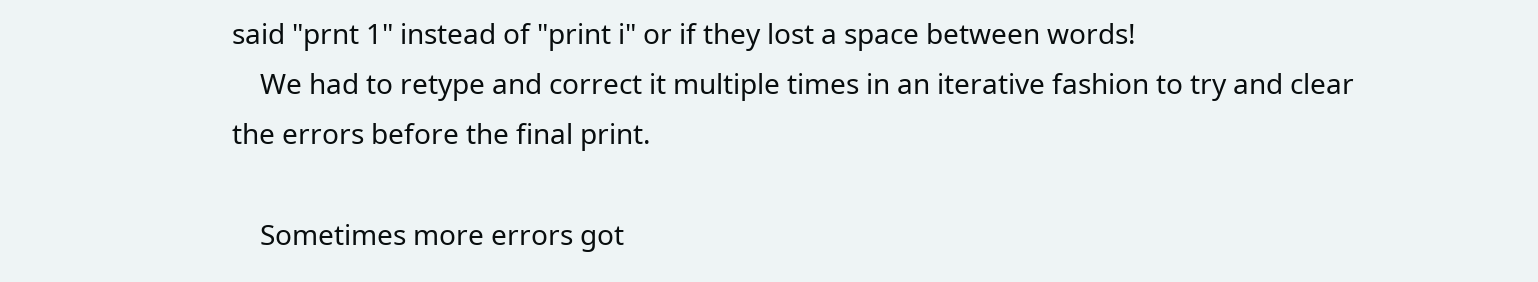said "prnt 1" instead of "print i" or if they lost a space between words!
    We had to retype and correct it multiple times in an iterative fashion to try and clear the errors before the final print.

    Sometimes more errors got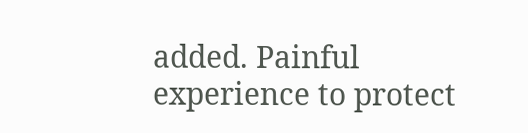added. Painful experience to protect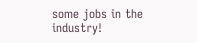some jobs in the industry!